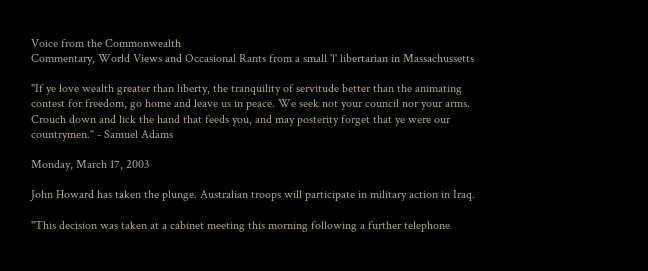Voice from the Commonwealth
Commentary, World Views and Occasional Rants from a small 'l' libertarian in Massachussetts

"If ye love wealth greater than liberty, the tranquility of servitude better than the animating contest for freedom, go home and leave us in peace. We seek not your council nor your arms. Crouch down and lick the hand that feeds you, and may posterity forget that ye were our countrymen." - Samuel Adams

Monday, March 17, 2003

John Howard has taken the plunge. Australian troops will participate in military action in Iraq.

"This decision was taken at a cabinet meeting this morning following a further telephone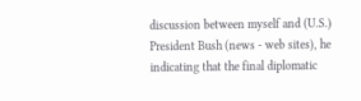discussion between myself and (U.S.) President Bush (news - web sites), he indicating that the final diplomatic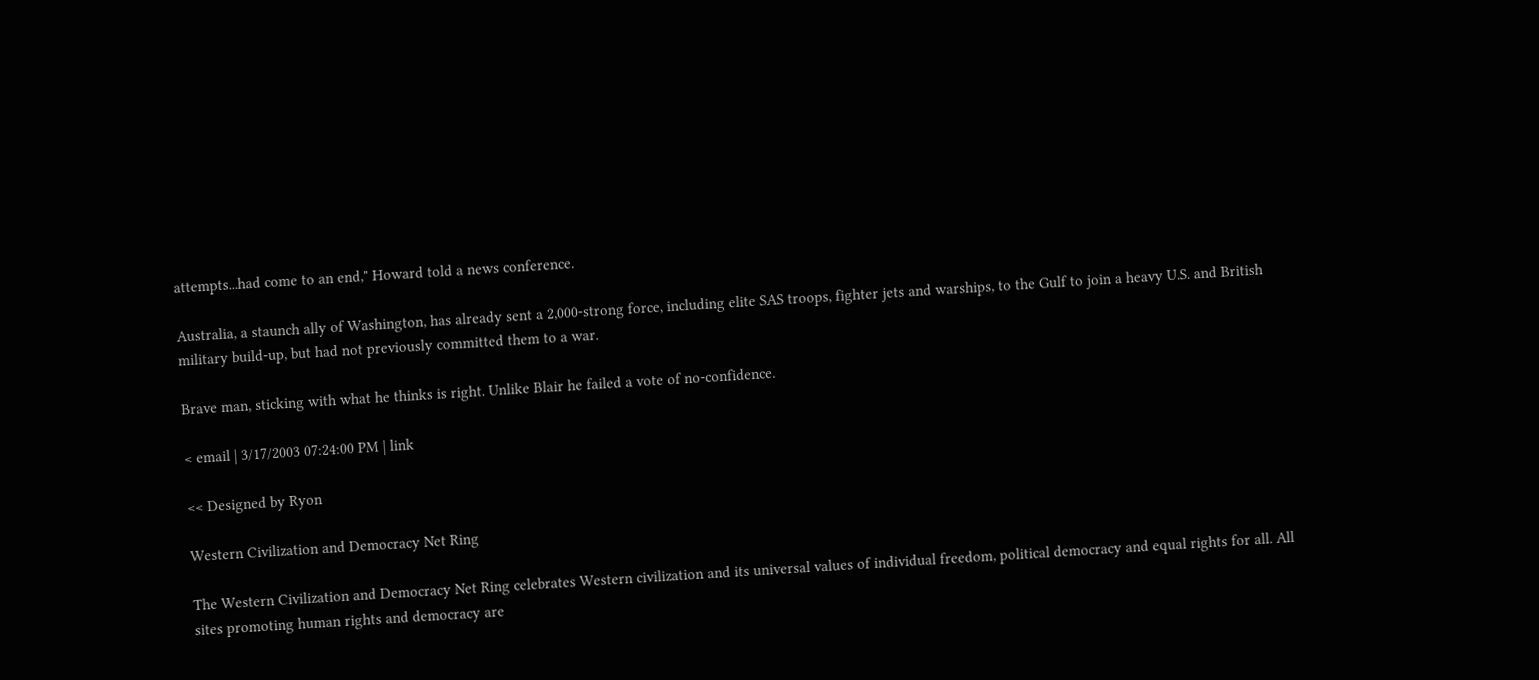attempts...had come to an end," Howard told a news conference.

Australia, a staunch ally of Washington, has already sent a 2,000-strong force, including elite SAS troops, fighter jets and warships, to the Gulf to join a heavy U.S. and British military build-up, but had not previously committed them to a war.

Brave man, sticking with what he thinks is right. Unlike Blair he failed a vote of no-confidence.

< email | 3/17/2003 07:24:00 PM | link

<< Designed by Ryon

Western Civilization and Democracy Net Ring

The Western Civilization and Democracy Net Ring celebrates Western civilization and its universal values of individual freedom, political democracy and equal rights for all. All sites promoting human rights and democracy are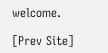welcome.

[Prev Site]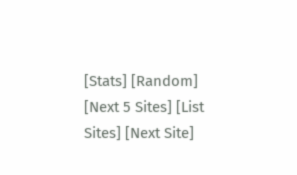[Stats] [Random] [Next 5 Sites] [List Sites] [Next Site]